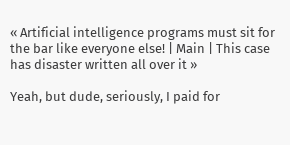« Artificial intelligence programs must sit for the bar like everyone else! | Main | This case has disaster written all over it »

Yeah, but dude, seriously, I paid for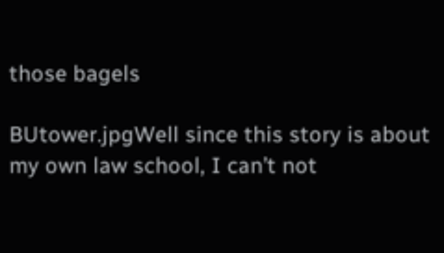those bagels

BUtower.jpgWell since this story is about my own law school, I can’t not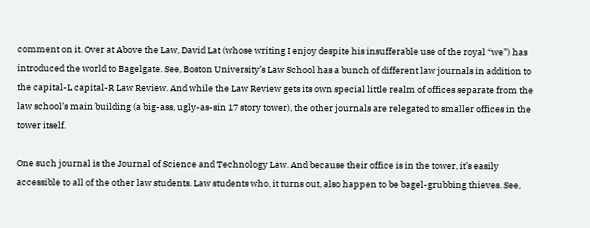comment on it. Over at Above the Law, David Lat (whose writing I enjoy despite his insufferable use of the royal “we”) has introduced the world to Bagelgate. See, Boston University’s Law School has a bunch of different law journals in addition to the capital-L capital-R Law Review. And while the Law Review gets its own special little realm of offices separate from the law school’s main building (a big-ass, ugly-as-sin 17 story tower), the other journals are relegated to smaller offices in the tower itself.

One such journal is the Journal of Science and Technology Law. And because their office is in the tower, it’s easily accessible to all of the other law students. Law students who, it turns out, also happen to be bagel-grubbing thieves. See,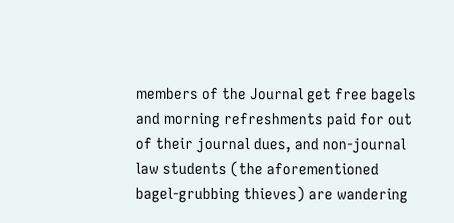members of the Journal get free bagels and morning refreshments paid for out of their journal dues, and non-journal law students (the aforementioned bagel-grubbing thieves) are wandering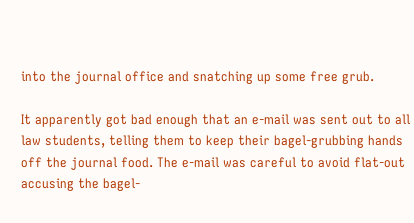into the journal office and snatching up some free grub.

It apparently got bad enough that an e-mail was sent out to all law students, telling them to keep their bagel-grubbing hands off the journal food. The e-mail was careful to avoid flat-out accusing the bagel-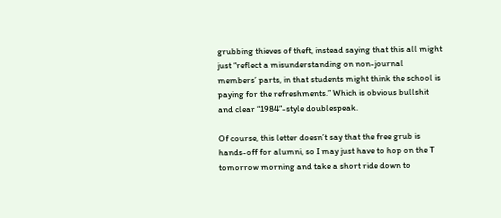grubbing thieves of theft, instead saying that this all might just “reflect a misunderstanding on non-journal members’ parts, in that students might think the school is paying for the refreshments.” Which is obvious bullshit and clear “1984”-style doublespeak.

Of course, this letter doesn’t say that the free grub is hands-off for alumni, so I may just have to hop on the T tomorrow morning and take a short ride down to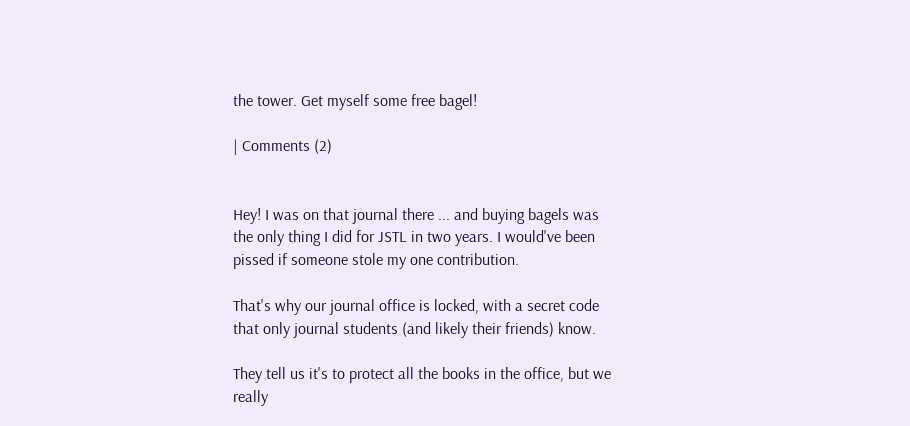the tower. Get myself some free bagel!

| Comments (2)


Hey! I was on that journal there ... and buying bagels was the only thing I did for JSTL in two years. I would've been pissed if someone stole my one contribution.

That's why our journal office is locked, with a secret code that only journal students (and likely their friends) know.

They tell us it's to protect all the books in the office, but we really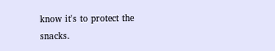know it's to protect the snacks.